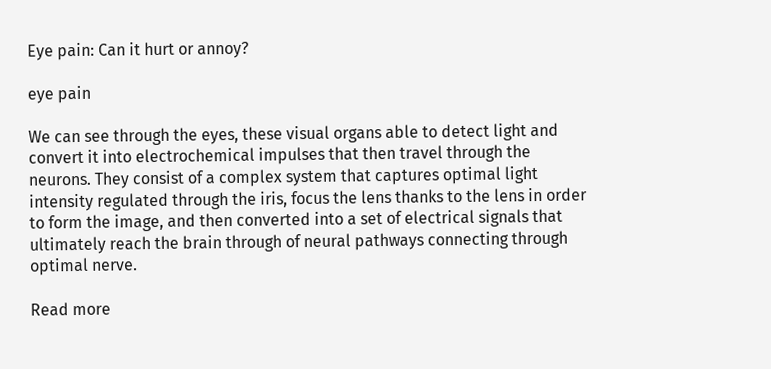Eye pain: Can it hurt or annoy?

eye pain

We can see through the eyes, these visual organs able to detect light and convert it into electrochemical impulses that then travel through the neurons. They consist of a complex system that captures optimal light intensity regulated through the iris, focus the lens thanks to the lens in order to form the image, and then converted into a set of electrical signals that ultimately reach the brain through of neural pathways connecting through optimal nerve.

Read more